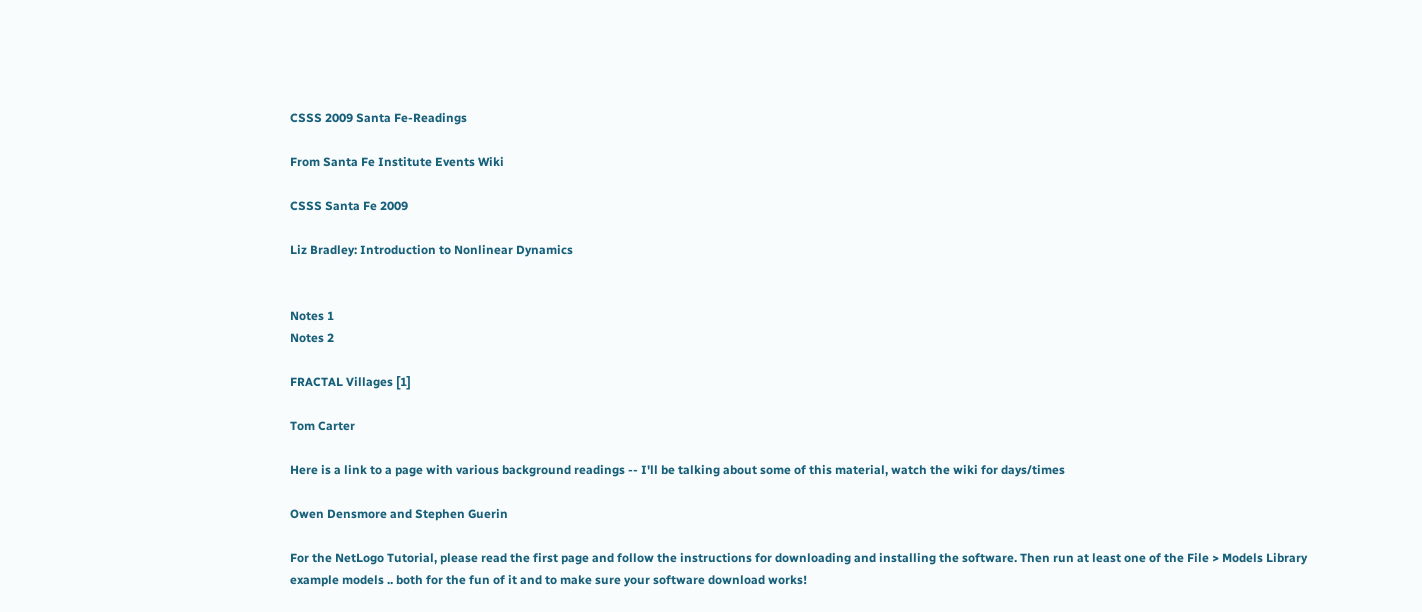CSSS 2009 Santa Fe-Readings

From Santa Fe Institute Events Wiki

CSSS Santa Fe 2009

Liz Bradley: Introduction to Nonlinear Dynamics


Notes 1
Notes 2

FRACTAL Villages [1]

Tom Carter

Here is a link to a page with various background readings -- I'll be talking about some of this material, watch the wiki for days/times

Owen Densmore and Stephen Guerin

For the NetLogo Tutorial, please read the first page and follow the instructions for downloading and installing the software. Then run at least one of the File > Models Library example models .. both for the fun of it and to make sure your software download works!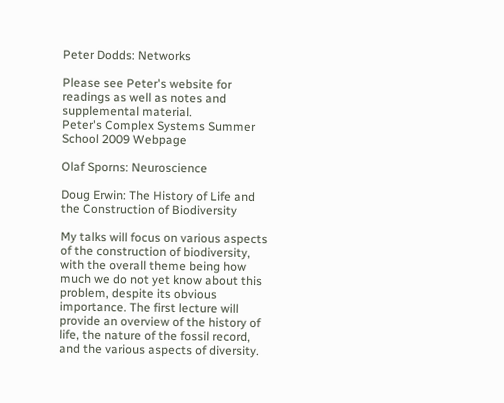Peter Dodds: Networks

Please see Peter's website for readings as well as notes and supplemental material.
Peter's Complex Systems Summer School 2009 Webpage

Olaf Sporns: Neuroscience

Doug Erwin: The History of Life and the Construction of Biodiversity

My talks will focus on various aspects of the construction of biodiversity, with the overall theme being how much we do not yet know about this problem, despite its obvious importance. The first lecture will provide an overview of the history of life, the nature of the fossil record, and the various aspects of diversity.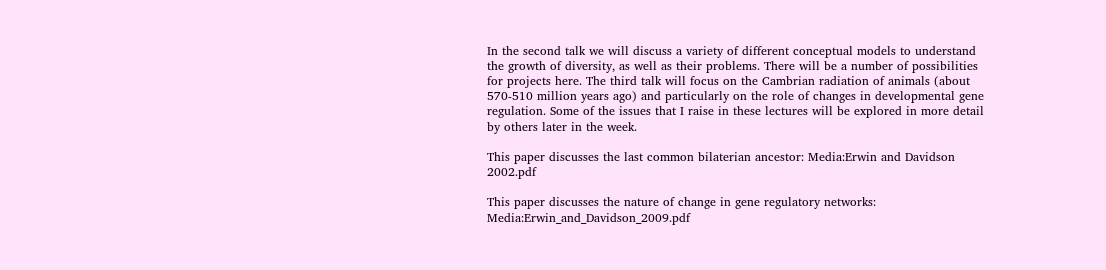In the second talk we will discuss a variety of different conceptual models to understand the growth of diversity, as well as their problems. There will be a number of possibilities for projects here. The third talk will focus on the Cambrian radiation of animals (about 570-510 million years ago) and particularly on the role of changes in developmental gene regulation. Some of the issues that I raise in these lectures will be explored in more detail by others later in the week.

This paper discusses the last common bilaterian ancestor: Media:Erwin and Davidson 2002.pdf

This paper discusses the nature of change in gene regulatory networks: Media:Erwin_and_Davidson_2009.pdf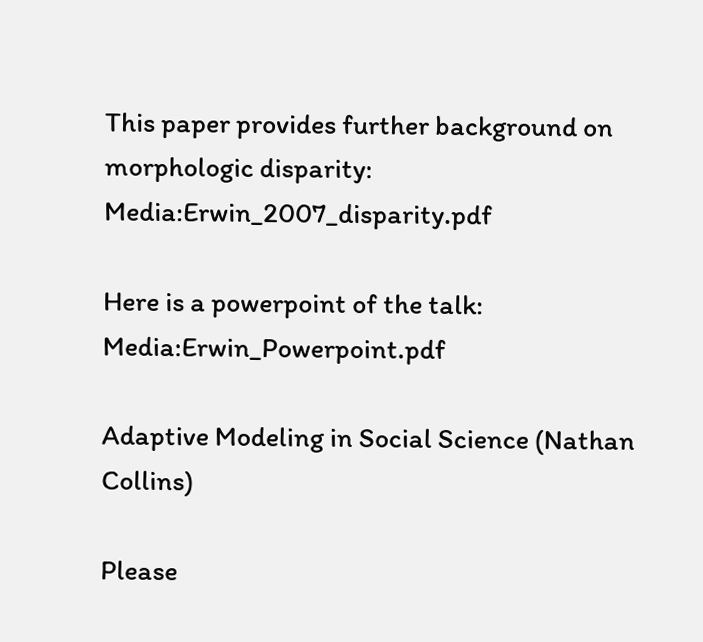This paper provides further background on morphologic disparity: Media:Erwin_2007_disparity.pdf

Here is a powerpoint of the talk: Media:Erwin_Powerpoint.pdf

Adaptive Modeling in Social Science (Nathan Collins)

Please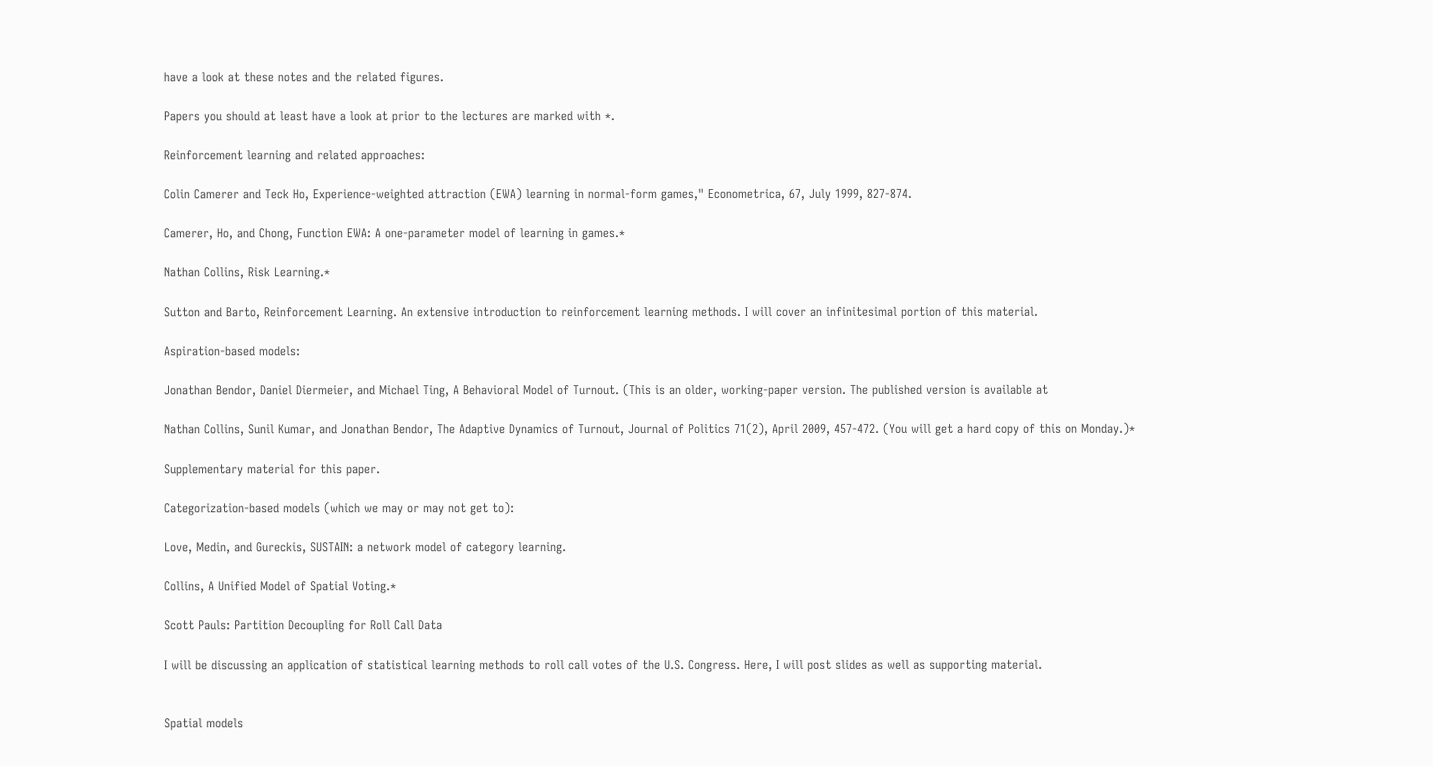have a look at these notes and the related figures.

Papers you should at least have a look at prior to the lectures are marked with *.

Reinforcement learning and related approaches:

Colin Camerer and Teck Ho, Experience-weighted attraction (EWA) learning in normal-form games," Econometrica, 67, July 1999, 827-874.

Camerer, Ho, and Chong, Function EWA: A one-parameter model of learning in games.*

Nathan Collins, Risk Learning.*

Sutton and Barto, Reinforcement Learning. An extensive introduction to reinforcement learning methods. I will cover an infinitesimal portion of this material.

Aspiration-based models:

Jonathan Bendor, Daniel Diermeier, and Michael Ting, A Behavioral Model of Turnout. (This is an older, working-paper version. The published version is available at

Nathan Collins, Sunil Kumar, and Jonathan Bendor, The Adaptive Dynamics of Turnout, Journal of Politics 71(2), April 2009, 457-472. (You will get a hard copy of this on Monday.)*

Supplementary material for this paper.

Categorization-based models (which we may or may not get to):

Love, Medin, and Gureckis, SUSTAIN: a network model of category learning.

Collins, A Unified Model of Spatial Voting.*

Scott Pauls: Partition Decoupling for Roll Call Data

I will be discussing an application of statistical learning methods to roll call votes of the U.S. Congress. Here, I will post slides as well as supporting material.


Spatial models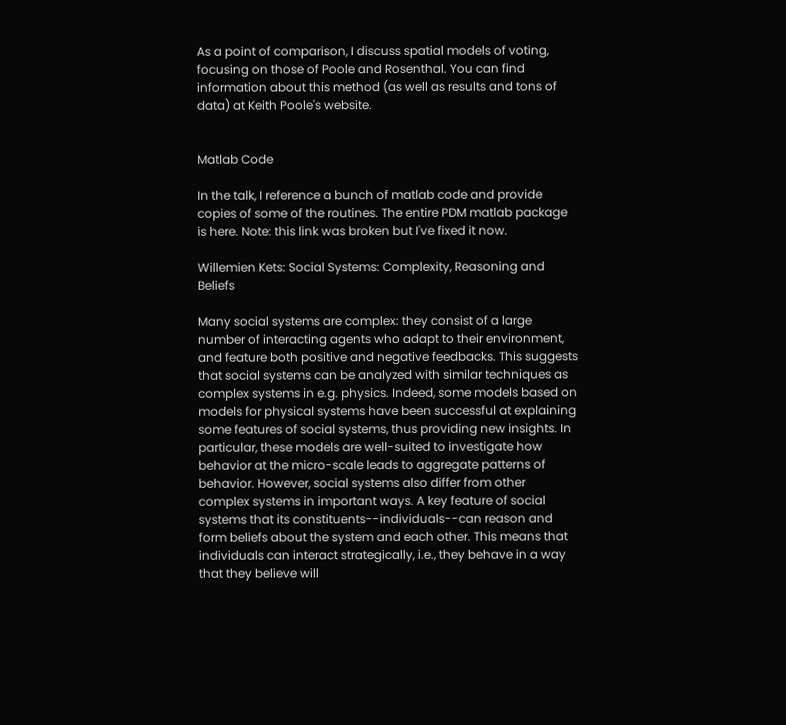As a point of comparison, I discuss spatial models of voting, focusing on those of Poole and Rosenthal. You can find information about this method (as well as results and tons of data) at Keith Poole's website.


Matlab Code

In the talk, I reference a bunch of matlab code and provide copies of some of the routines. The entire PDM matlab package is here. Note: this link was broken but I've fixed it now.

Willemien Kets: Social Systems: Complexity, Reasoning and Beliefs

Many social systems are complex: they consist of a large number of interacting agents who adapt to their environment, and feature both positive and negative feedbacks. This suggests that social systems can be analyzed with similar techniques as complex systems in e.g. physics. Indeed, some models based on models for physical systems have been successful at explaining some features of social systems, thus providing new insights. In particular, these models are well-suited to investigate how behavior at the micro-scale leads to aggregate patterns of behavior. However, social systems also differ from other complex systems in important ways. A key feature of social systems that its constituents--individuals--can reason and form beliefs about the system and each other. This means that individuals can interact strategically, i.e., they behave in a way that they believe will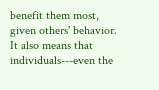benefit them most, given others' behavior. It also means that individuals---even the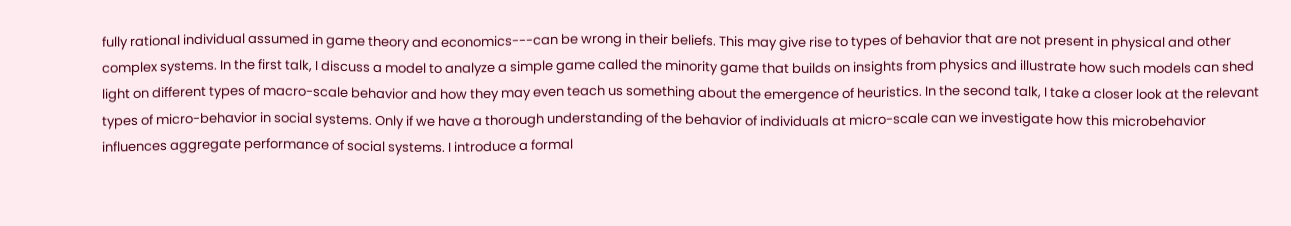fully rational individual assumed in game theory and economics---can be wrong in their beliefs. This may give rise to types of behavior that are not present in physical and other complex systems. In the first talk, I discuss a model to analyze a simple game called the minority game that builds on insights from physics and illustrate how such models can shed light on different types of macro-scale behavior and how they may even teach us something about the emergence of heuristics. In the second talk, I take a closer look at the relevant types of micro-behavior in social systems. Only if we have a thorough understanding of the behavior of individuals at micro-scale can we investigate how this microbehavior influences aggregate performance of social systems. I introduce a formal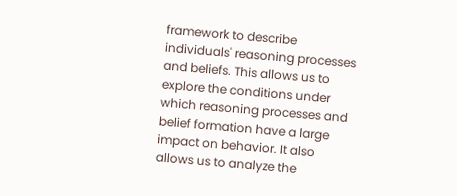framework to describe individuals' reasoning processes and beliefs. This allows us to explore the conditions under which reasoning processes and belief formation have a large impact on behavior. It also allows us to analyze the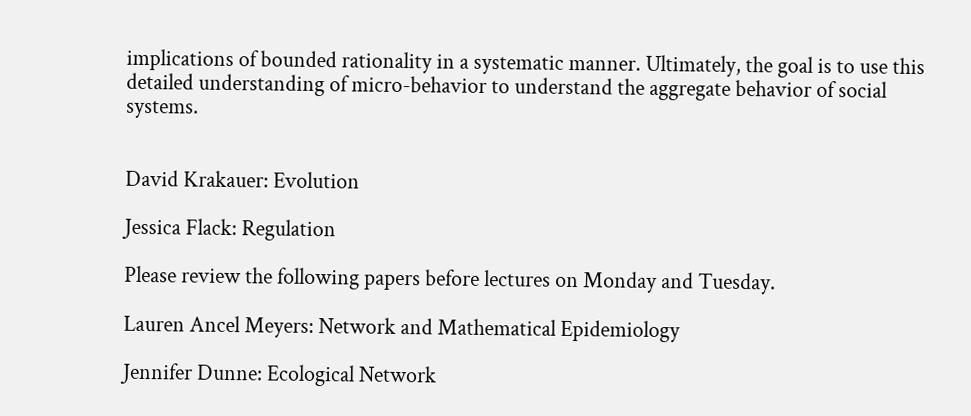implications of bounded rationality in a systematic manner. Ultimately, the goal is to use this detailed understanding of micro-behavior to understand the aggregate behavior of social systems.


David Krakauer: Evolution

Jessica Flack: Regulation

Please review the following papers before lectures on Monday and Tuesday.

Lauren Ancel Meyers: Network and Mathematical Epidemiology

Jennifer Dunne: Ecological Network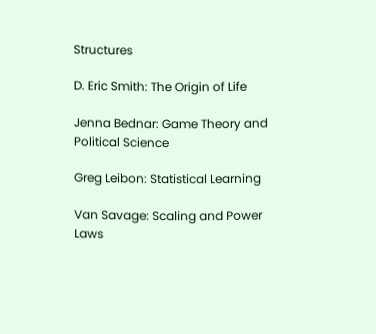Structures

D. Eric Smith: The Origin of Life

Jenna Bednar: Game Theory and Political Science

Greg Leibon: Statistical Learning

Van Savage: Scaling and Power Laws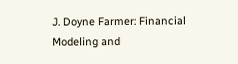J. Doyne Farmer: Financial Modeling and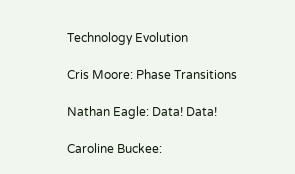Technology Evolution

Cris Moore: Phase Transitions

Nathan Eagle: Data! Data!

Caroline Buckee: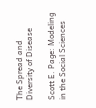The Spread and Diversity of Disease

Scott E. Page: Modeling in the Social Sciences